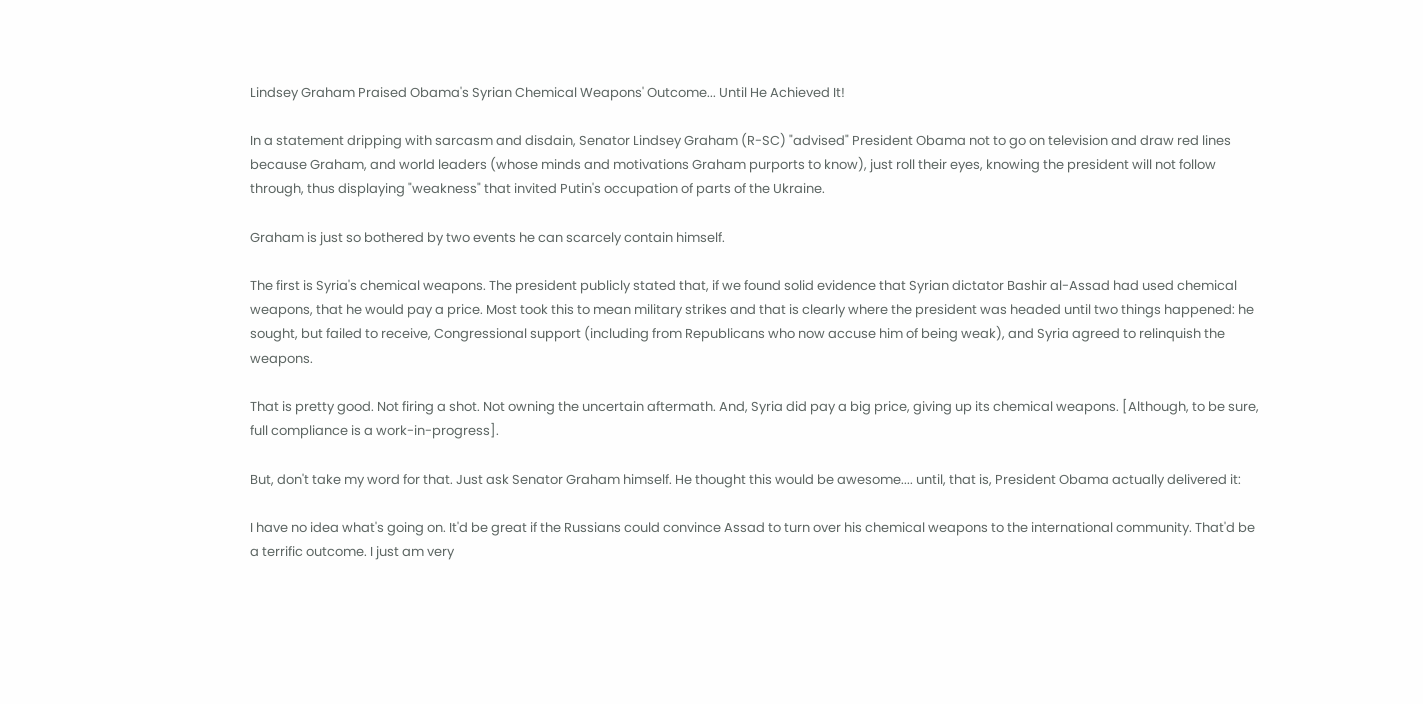Lindsey Graham Praised Obama's Syrian Chemical Weapons' Outcome... Until He Achieved It!

In a statement dripping with sarcasm and disdain, Senator Lindsey Graham (R-SC) "advised" President Obama not to go on television and draw red lines because Graham, and world leaders (whose minds and motivations Graham purports to know), just roll their eyes, knowing the president will not follow through, thus displaying "weakness" that invited Putin's occupation of parts of the Ukraine.

Graham is just so bothered by two events he can scarcely contain himself.

The first is Syria's chemical weapons. The president publicly stated that, if we found solid evidence that Syrian dictator Bashir al-Assad had used chemical weapons, that he would pay a price. Most took this to mean military strikes and that is clearly where the president was headed until two things happened: he sought, but failed to receive, Congressional support (including from Republicans who now accuse him of being weak), and Syria agreed to relinquish the weapons.

That is pretty good. Not firing a shot. Not owning the uncertain aftermath. And, Syria did pay a big price, giving up its chemical weapons. [Although, to be sure, full compliance is a work-in-progress].

But, don't take my word for that. Just ask Senator Graham himself. He thought this would be awesome.... until, that is, President Obama actually delivered it:

I have no idea what's going on. It'd be great if the Russians could convince Assad to turn over his chemical weapons to the international community. That'd be a terrific outcome. I just am very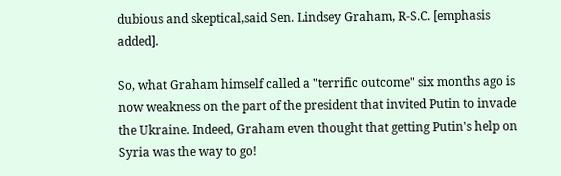dubious and skeptical,said Sen. Lindsey Graham, R-S.C. [emphasis added].

So, what Graham himself called a "terrific outcome" six months ago is now weakness on the part of the president that invited Putin to invade the Ukraine. Indeed, Graham even thought that getting Putin's help on Syria was the way to go!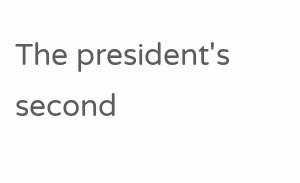The president's second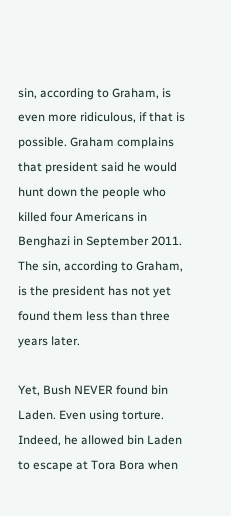sin, according to Graham, is even more ridiculous, if that is possible. Graham complains that president said he would hunt down the people who killed four Americans in Benghazi in September 2011. The sin, according to Graham, is the president has not yet found them less than three years later.

Yet, Bush NEVER found bin Laden. Even using torture. Indeed, he allowed bin Laden to escape at Tora Bora when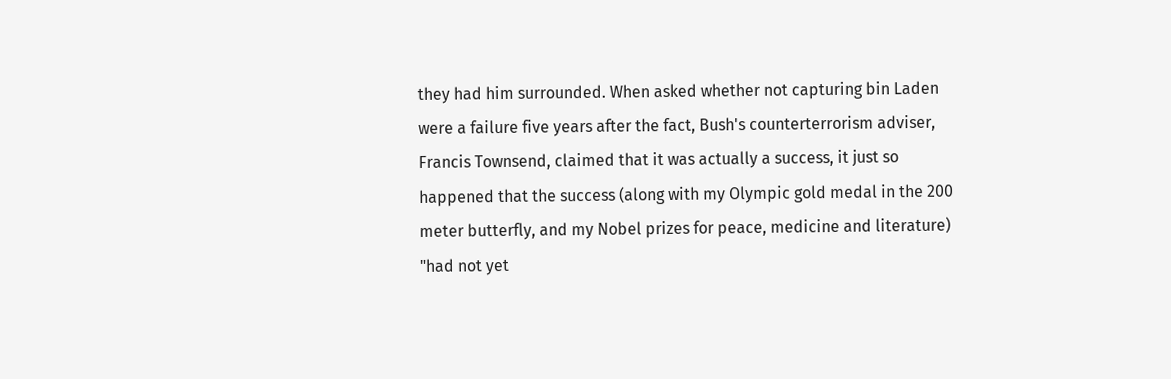they had him surrounded. When asked whether not capturing bin Laden were a failure five years after the fact, Bush's counterterrorism adviser, Francis Townsend, claimed that it was actually a success, it just so happened that the success (along with my Olympic gold medal in the 200 meter butterfly, and my Nobel prizes for peace, medicine and literature) "had not yet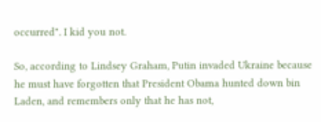occurred". I kid you not.

So, according to Lindsey Graham, Putin invaded Ukraine because he must have forgotten that President Obama hunted down bin Laden, and remembers only that he has not,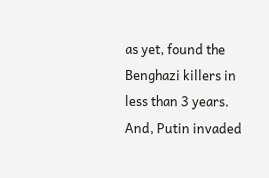as yet, found the Benghazi killers in less than 3 years. And, Putin invaded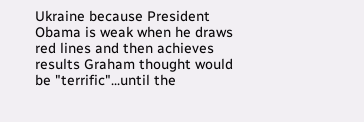Ukraine because President Obama is weak when he draws red lines and then achieves results Graham thought would be "terrific"...until the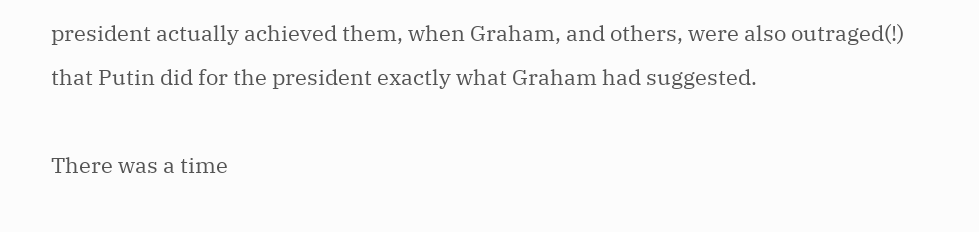president actually achieved them, when Graham, and others, were also outraged(!) that Putin did for the president exactly what Graham had suggested.

There was a time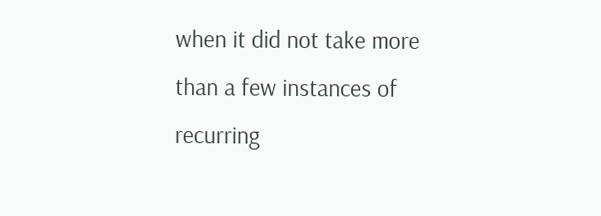when it did not take more than a few instances of recurring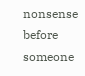nonsense before someone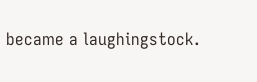became a laughingstock.